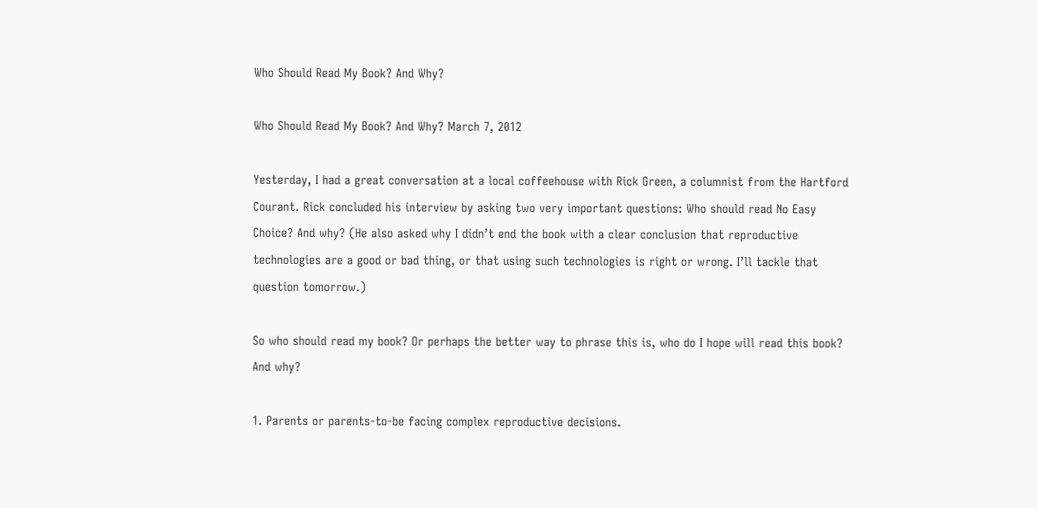Who Should Read My Book? And Why?

Who Should Read My Book? And Why? March 7, 2012

Yesterday, I had a great conversation at a local coffeehouse with Rick Green, a columnist from the Hartford Courant. Rick concluded his interview by asking two very important questions: Who should read No Easy Choice? And why? (He also asked why I didn’t end the book with a clear conclusion that reproductive technologies are a good or bad thing, or that using such technologies is right or wrong. I’ll tackle that question tomorrow.)

So who should read my book? Or perhaps the better way to phrase this is, who do I hope will read this book? And why?

1. Parents or parents-to-be facing complex reproductive decisions.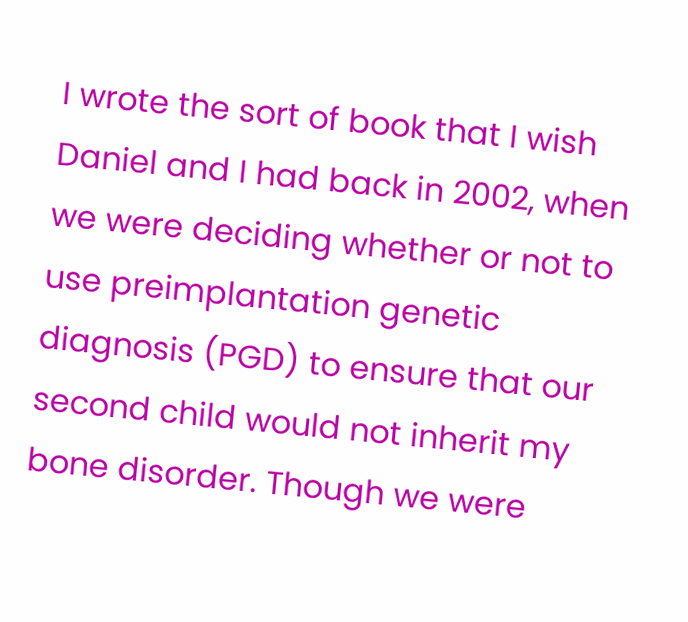I wrote the sort of book that I wish Daniel and I had back in 2002, when we were deciding whether or not to use preimplantation genetic diagnosis (PGD) to ensure that our second child would not inherit my bone disorder. Though we were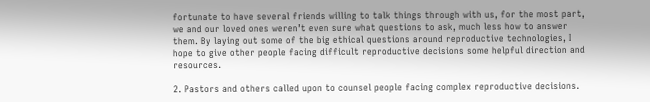fortunate to have several friends willing to talk things through with us, for the most part, we and our loved ones weren’t even sure what questions to ask, much less how to answer them. By laying out some of the big ethical questions around reproductive technologies, I hope to give other people facing difficult reproductive decisions some helpful direction and resources.

2. Pastors and others called upon to counsel people facing complex reproductive decisions.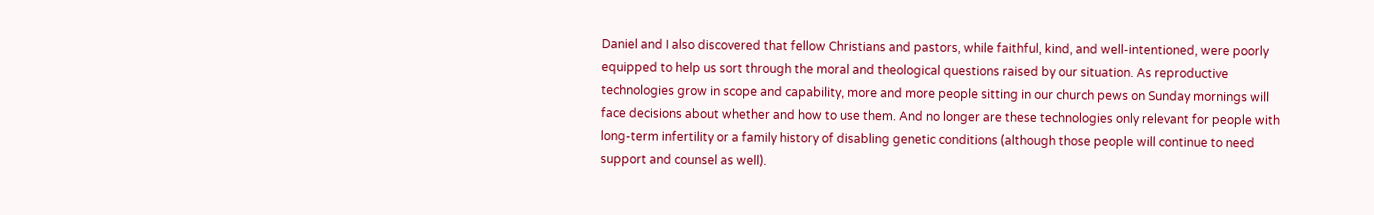Daniel and I also discovered that fellow Christians and pastors, while faithful, kind, and well-intentioned, were poorly equipped to help us sort through the moral and theological questions raised by our situation. As reproductive technologies grow in scope and capability, more and more people sitting in our church pews on Sunday mornings will face decisions about whether and how to use them. And no longer are these technologies only relevant for people with long-term infertility or a family history of disabling genetic conditions (although those people will continue to need support and counsel as well).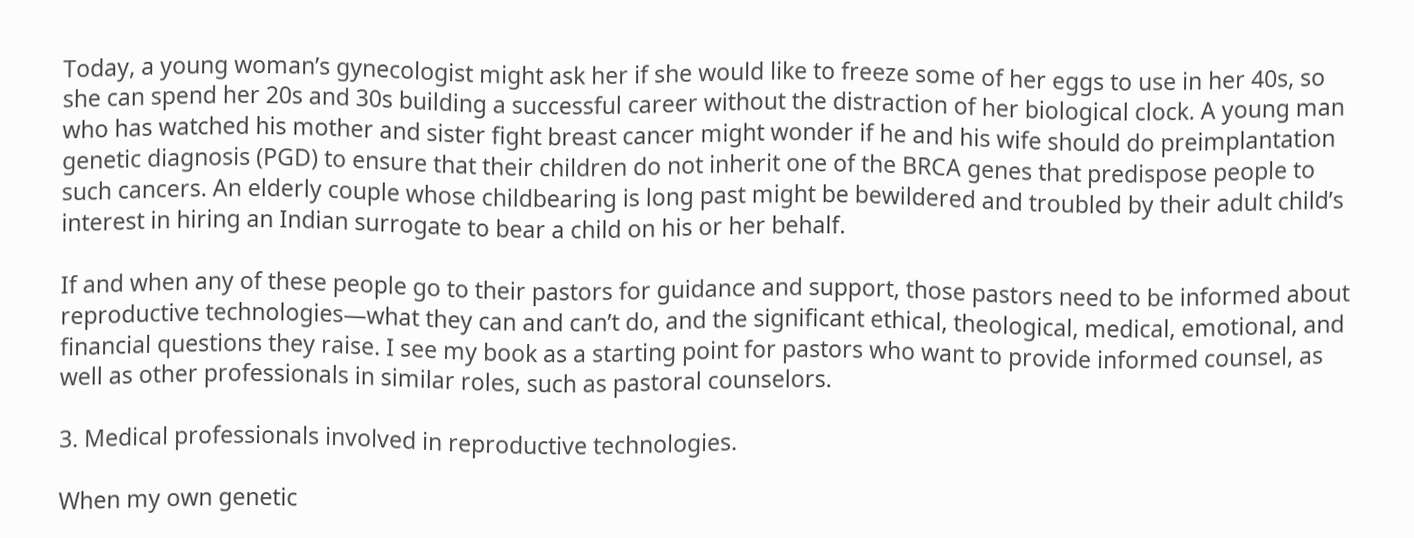Today, a young woman’s gynecologist might ask her if she would like to freeze some of her eggs to use in her 40s, so she can spend her 20s and 30s building a successful career without the distraction of her biological clock. A young man who has watched his mother and sister fight breast cancer might wonder if he and his wife should do preimplantation genetic diagnosis (PGD) to ensure that their children do not inherit one of the BRCA genes that predispose people to such cancers. An elderly couple whose childbearing is long past might be bewildered and troubled by their adult child’s interest in hiring an Indian surrogate to bear a child on his or her behalf.

If and when any of these people go to their pastors for guidance and support, those pastors need to be informed about reproductive technologies—what they can and can’t do, and the significant ethical, theological, medical, emotional, and financial questions they raise. I see my book as a starting point for pastors who want to provide informed counsel, as well as other professionals in similar roles, such as pastoral counselors.

3. Medical professionals involved in reproductive technologies.

When my own genetic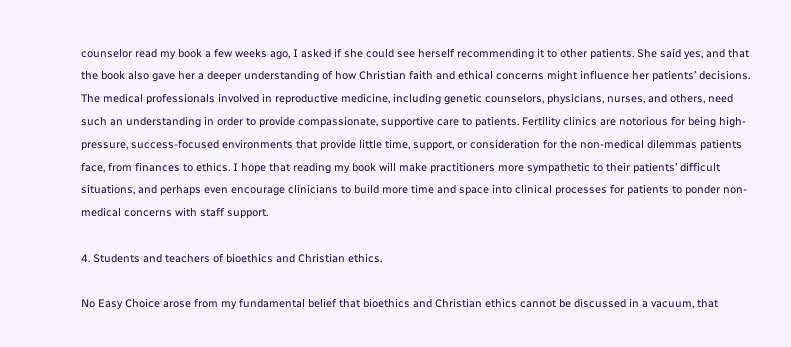counselor read my book a few weeks ago, I asked if she could see herself recommending it to other patients. She said yes, and that the book also gave her a deeper understanding of how Christian faith and ethical concerns might influence her patients’ decisions. The medical professionals involved in reproductive medicine, including genetic counselors, physicians, nurses, and others, need such an understanding in order to provide compassionate, supportive care to patients. Fertility clinics are notorious for being high-pressure, success-focused environments that provide little time, support, or consideration for the non-medical dilemmas patients face, from finances to ethics. I hope that reading my book will make practitioners more sympathetic to their patients’ difficult situations, and perhaps even encourage clinicians to build more time and space into clinical processes for patients to ponder non-medical concerns with staff support.

4. Students and teachers of bioethics and Christian ethics.

No Easy Choice arose from my fundamental belief that bioethics and Christian ethics cannot be discussed in a vacuum, that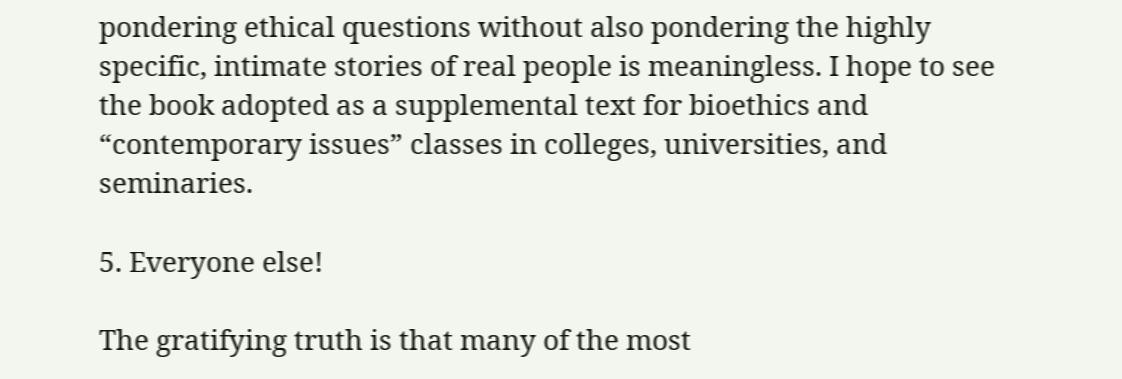pondering ethical questions without also pondering the highly specific, intimate stories of real people is meaningless. I hope to see the book adopted as a supplemental text for bioethics and “contemporary issues” classes in colleges, universities, and seminaries.

5. Everyone else!

The gratifying truth is that many of the most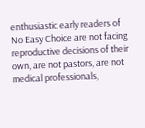enthusiastic early readers of No Easy Choice are not facing reproductive decisions of their own, are not pastors, are not medical professionals,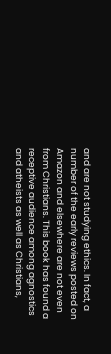and are not studying ethics. In fact, a number of the early reviews posted on Amazon and elsewhere are not even from Christians. This book has found a receptive audience among agnostics and atheists as well as Christians,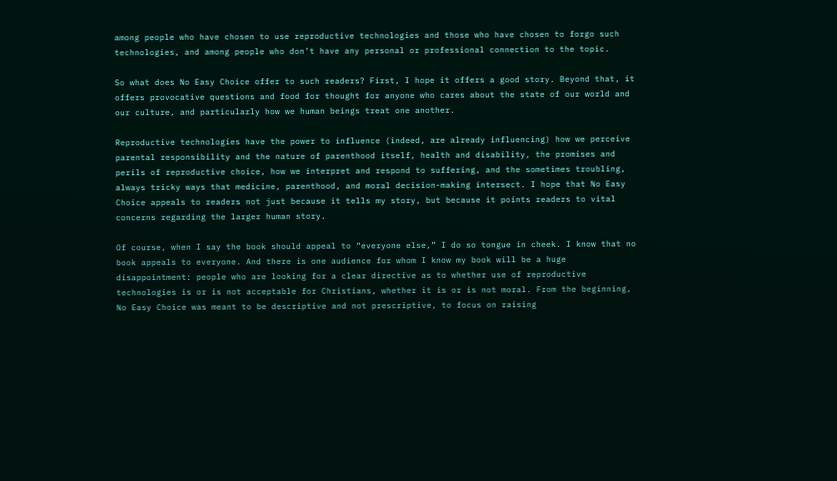among people who have chosen to use reproductive technologies and those who have chosen to forgo such technologies, and among people who don’t have any personal or professional connection to the topic.

So what does No Easy Choice offer to such readers? First, I hope it offers a good story. Beyond that, it offers provocative questions and food for thought for anyone who cares about the state of our world and our culture, and particularly how we human beings treat one another.

Reproductive technologies have the power to influence (indeed, are already influencing) how we perceive parental responsibility and the nature of parenthood itself, health and disability, the promises and perils of reproductive choice, how we interpret and respond to suffering, and the sometimes troubling, always tricky ways that medicine, parenthood, and moral decision-making intersect. I hope that No Easy Choice appeals to readers not just because it tells my story, but because it points readers to vital concerns regarding the larger human story.

Of course, when I say the book should appeal to “everyone else,” I do so tongue in cheek. I know that no book appeals to everyone. And there is one audience for whom I know my book will be a huge disappointment: people who are looking for a clear directive as to whether use of reproductive technologies is or is not acceptable for Christians, whether it is or is not moral. From the beginning, No Easy Choice was meant to be descriptive and not prescriptive, to focus on raising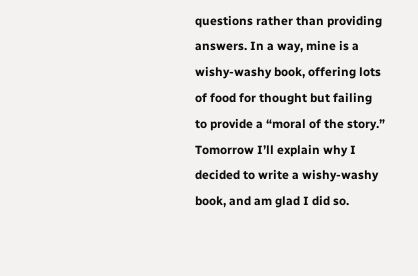questions rather than providing answers. In a way, mine is a wishy-washy book, offering lots of food for thought but failing to provide a “moral of the story.” Tomorrow I’ll explain why I decided to write a wishy-washy book, and am glad I did so.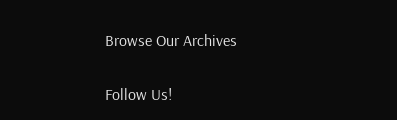Browse Our Archives

Follow Us!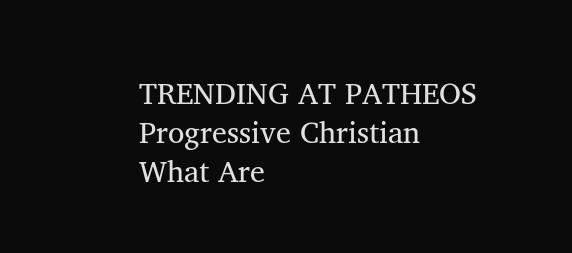TRENDING AT PATHEOS Progressive Christian
What Are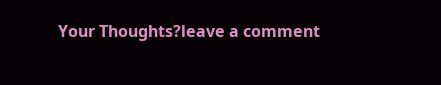Your Thoughts?leave a comment